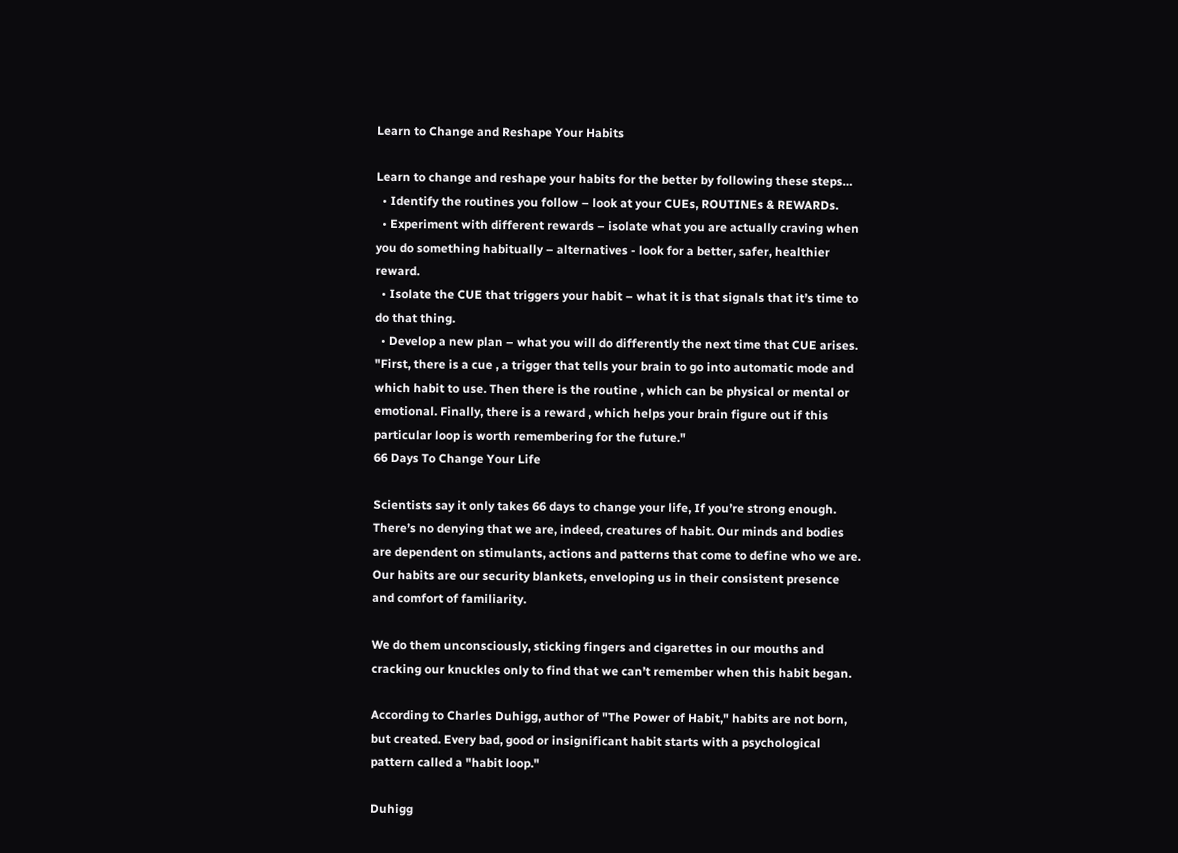Learn to Change and Reshape Your Habits

Learn to change and reshape your habits for the better by following these steps…
  • Identify the routines you follow – look at your CUEs, ROUTINEs & REWARDs.
  • Experiment with different rewards – isolate what you are actually craving when you do something habitually – alternatives - look for a better, safer, healthier reward.
  • Isolate the CUE that triggers your habit – what it is that signals that it’s time to do that thing.
  • Develop a new plan – what you will do differently the next time that CUE arises.
"First, there is a cue , a trigger that tells your brain to go into automatic mode and which habit to use. Then there is the routine , which can be physical or mental or emotional. Finally, there is a reward , which helps your brain figure out if this particular loop is worth remembering for the future."
66 Days To Change Your Life

Scientists say it only takes 66 days to change your life, If you’re strong enough.
There’s no denying that we are, indeed, creatures of habit. Our minds and bodies are dependent on stimulants, actions and patterns that come to define who we are. Our habits are our security blankets, enveloping us in their consistent presence and comfort of familiarity.

We do them unconsciously, sticking fingers and cigarettes in our mouths and cracking our knuckles only to find that we can’t remember when this habit began.

According to Charles Duhigg, author of "The Power of Habit," habits are not born, but created. Every bad, good or insignificant habit starts with a psychological pattern called a "habit loop."

Duhigg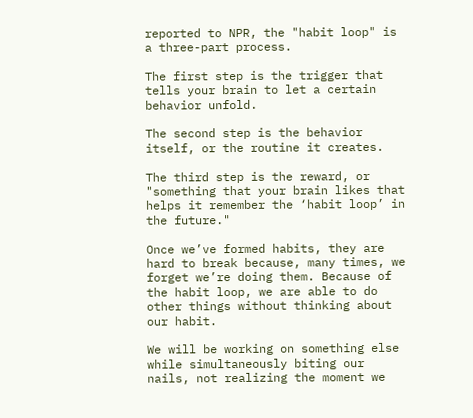reported to NPR, the "habit loop" is a three-part process.

The first step is the trigger that tells your brain to let a certain behavior unfold.

The second step is the behavior itself, or the routine it creates.

The third step is the reward, or "something that your brain likes that helps it remember the ‘habit loop’ in the future."

Once we’ve formed habits, they are hard to break because, many times, we forget we’re doing them. Because of the habit loop, we are able to do other things without thinking about our habit.

We will be working on something else while simultaneously biting our nails, not realizing the moment we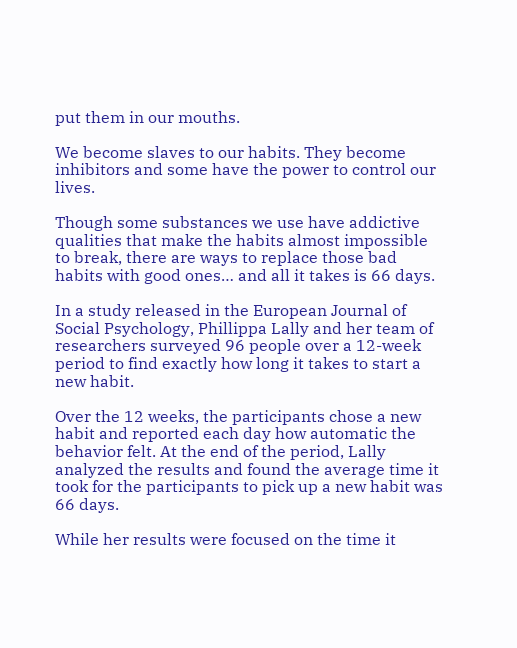put them in our mouths.

We become slaves to our habits. They become inhibitors and some have the power to control our lives.

Though some substances we use have addictive qualities that make the habits almost impossible to break, there are ways to replace those bad habits with good ones… and all it takes is 66 days.

In a study released in the European Journal of Social Psychology, Phillippa Lally and her team of researchers surveyed 96 people over a 12-week period to find exactly how long it takes to start a new habit.

Over the 12 weeks, the participants chose a new habit and reported each day how automatic the behavior felt. At the end of the period, Lally analyzed the results and found the average time it took for the participants to pick up a new habit was 66 days.

While her results were focused on the time it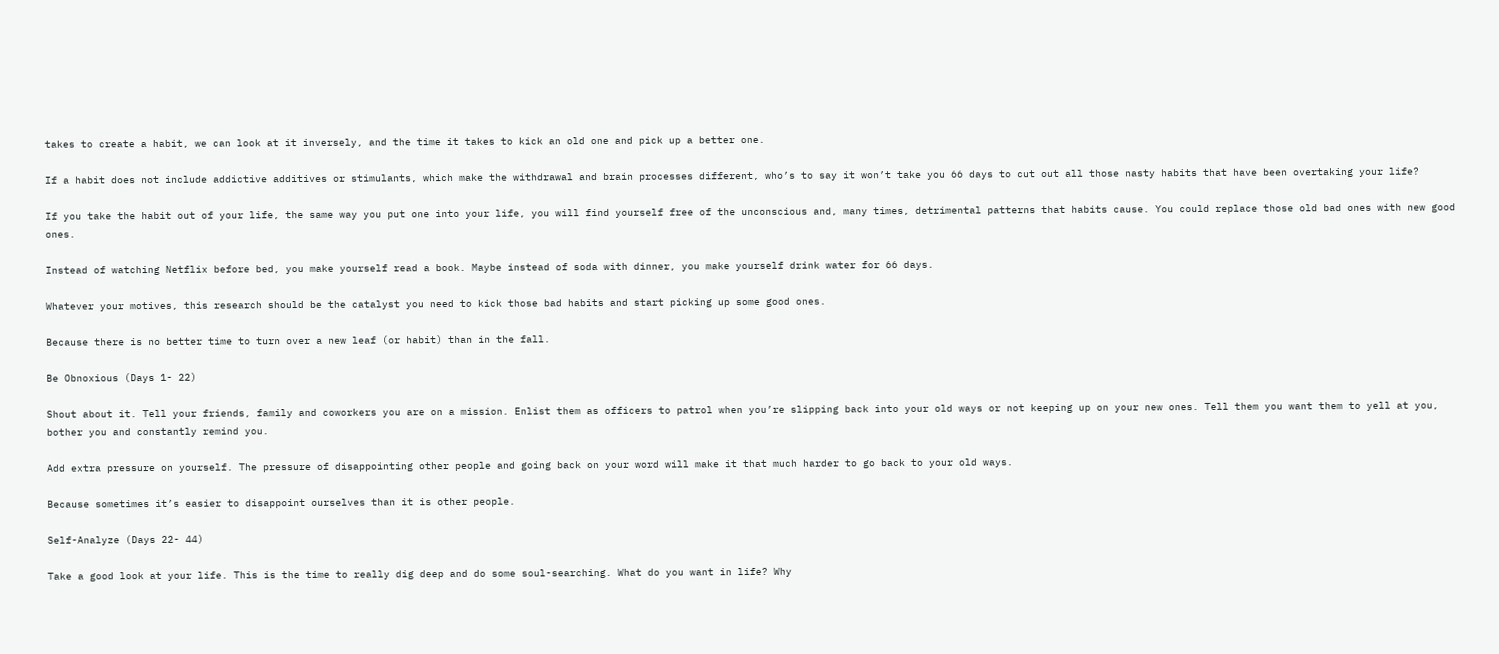takes to create a habit, we can look at it inversely, and the time it takes to kick an old one and pick up a better one.

If a habit does not include addictive additives or stimulants, which make the withdrawal and brain processes different, who’s to say it won’t take you 66 days to cut out all those nasty habits that have been overtaking your life?

If you take the habit out of your life, the same way you put one into your life, you will find yourself free of the unconscious and, many times, detrimental patterns that habits cause. You could replace those old bad ones with new good ones.

Instead of watching Netflix before bed, you make yourself read a book. Maybe instead of soda with dinner, you make yourself drink water for 66 days.

Whatever your motives, this research should be the catalyst you need to kick those bad habits and start picking up some good ones.

Because there is no better time to turn over a new leaf (or habit) than in the fall.

Be Obnoxious (Days 1- 22)

Shout about it. Tell your friends, family and coworkers you are on a mission. Enlist them as officers to patrol when you’re slipping back into your old ways or not keeping up on your new ones. Tell them you want them to yell at you, bother you and constantly remind you.

Add extra pressure on yourself. The pressure of disappointing other people and going back on your word will make it that much harder to go back to your old ways.

Because sometimes it’s easier to disappoint ourselves than it is other people.

Self-Analyze (Days 22- 44)

Take a good look at your life. This is the time to really dig deep and do some soul-searching. What do you want in life? Why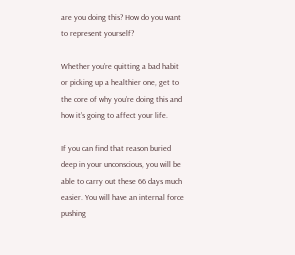are you doing this? How do you want to represent yourself?

Whether you’re quitting a bad habit or picking up a healthier one, get to the core of why you’re doing this and how it’s going to affect your life.

If you can find that reason buried deep in your unconscious, you will be able to carry out these 66 days much easier. You will have an internal force pushing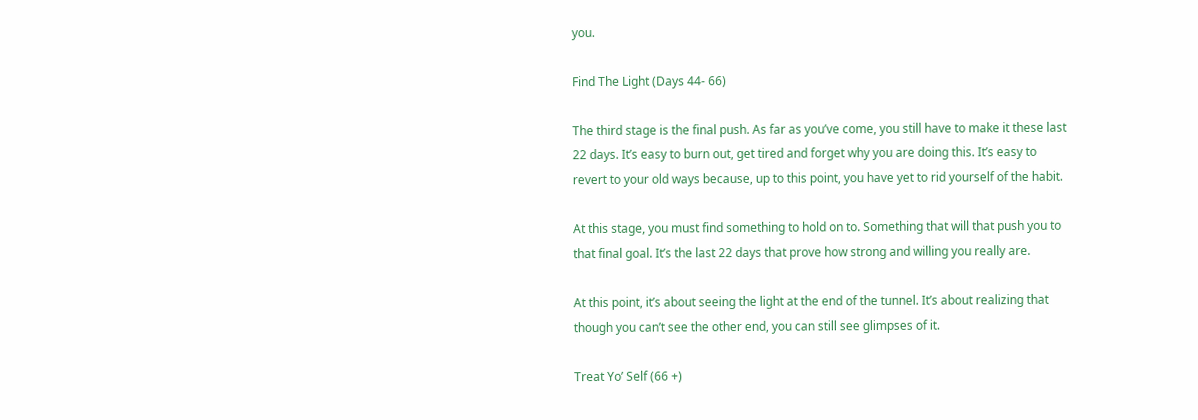you.

Find The Light (Days 44- 66)

The third stage is the final push. As far as you’ve come, you still have to make it these last 22 days. It’s easy to burn out, get tired and forget why you are doing this. It’s easy to revert to your old ways because, up to this point, you have yet to rid yourself of the habit.

At this stage, you must find something to hold on to. Something that will that push you to that final goal. It’s the last 22 days that prove how strong and willing you really are.

At this point, it’s about seeing the light at the end of the tunnel. It’s about realizing that though you can’t see the other end, you can still see glimpses of it.

Treat Yo’ Self (66 +)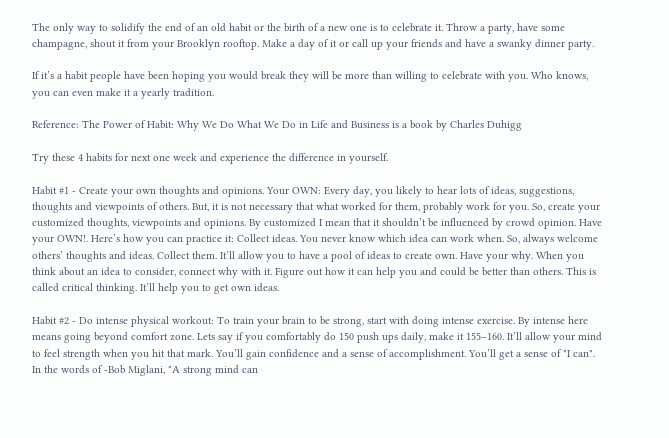The only way to solidify the end of an old habit or the birth of a new one is to celebrate it. Throw a party, have some champagne, shout it from your Brooklyn rooftop. Make a day of it or call up your friends and have a swanky dinner party.

If it’s a habit people have been hoping you would break they will be more than willing to celebrate with you. Who knows, you can even make it a yearly tradition.

Reference: The Power of Habit: Why We Do What We Do in Life and Business is a book by Charles Duhigg

Try these 4 habits for next one week and experience the difference in yourself.

Habit #1 - Create your own thoughts and opinions. Your OWN: Every day, you likely to hear lots of ideas, suggestions, thoughts and viewpoints of others. But, it is not necessary that what worked for them, probably work for you. So, create your customized thoughts, viewpoints and opinions. By customized I mean that it shouldn’t be influenced by crowd opinion. Have your OWN!. Here’s how you can practice it: Collect ideas. You never know which idea can work when. So, always welcome others’ thoughts and ideas. Collect them. It’ll allow you to have a pool of ideas to create own. Have your why. When you think about an idea to consider, connect why with it. Figure out how it can help you and could be better than others. This is called critical thinking. It’ll help you to get own ideas.

Habit #2 - Do intense physical workout: To train your brain to be strong, start with doing intense exercise. By intense here means going beyond comfort zone. Lets say if you comfortably do 150 push ups daily, make it 155–160. It’ll allow your mind to feel strength when you hit that mark. You’ll gain confidence and a sense of accomplishment. You’ll get a sense of "I can". In the words of -Bob Miglani, "A strong mind can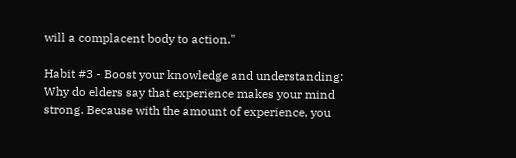will a complacent body to action."

Habit #3 - Boost your knowledge and understanding: Why do elders say that experience makes your mind strong. Because with the amount of experience, you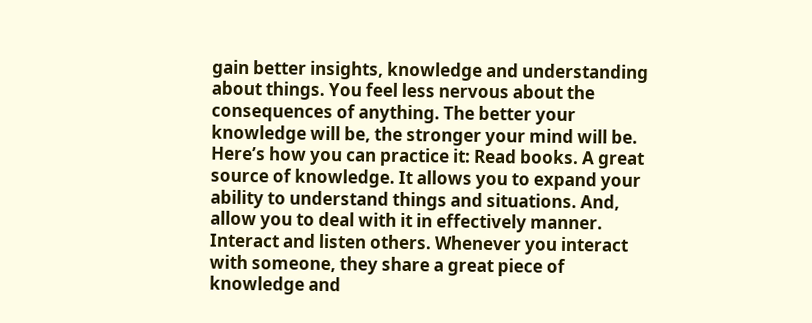gain better insights, knowledge and understanding about things. You feel less nervous about the consequences of anything. The better your knowledge will be, the stronger your mind will be. Here’s how you can practice it: Read books. A great source of knowledge. It allows you to expand your ability to understand things and situations. And, allow you to deal with it in effectively manner. Interact and listen others. Whenever you interact with someone, they share a great piece of knowledge and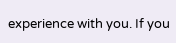experience with you. If you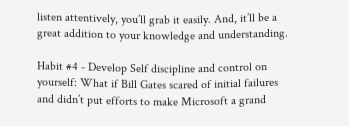listen attentively, you’ll grab it easily. And, it’ll be a great addition to your knowledge and understanding.

Habit #4 - Develop Self discipline and control on yourself: What if Bill Gates scared of initial failures and didn’t put efforts to make Microsoft a grand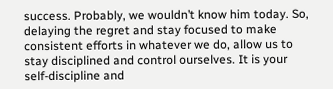success. Probably, we wouldn’t know him today. So, delaying the regret and stay focused to make consistent efforts in whatever we do, allow us to stay disciplined and control ourselves. It is your self-discipline and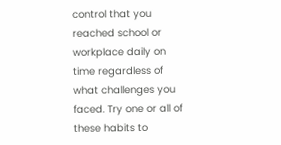control that you reached school or workplace daily on time regardless of what challenges you faced. Try one or all of these habits to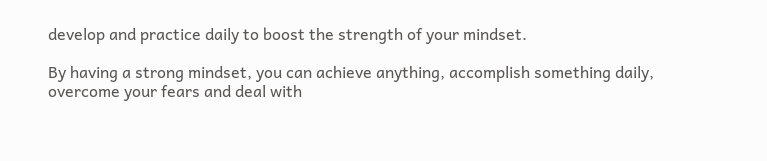develop and practice daily to boost the strength of your mindset.

By having a strong mindset, you can achieve anything, accomplish something daily, overcome your fears and deal with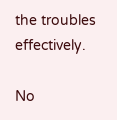the troubles effectively.

No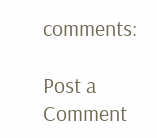comments:

Post a Comment